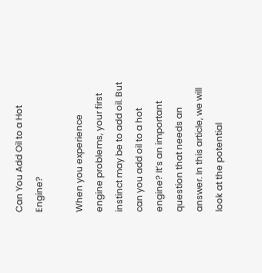Can You Add Oil to a Hot Engine?

When you experience engine problems, your first instinct may be to add oil. But can you add oil to a hot engine? It’s an important question that needs an answer. In this article, we will look at the potential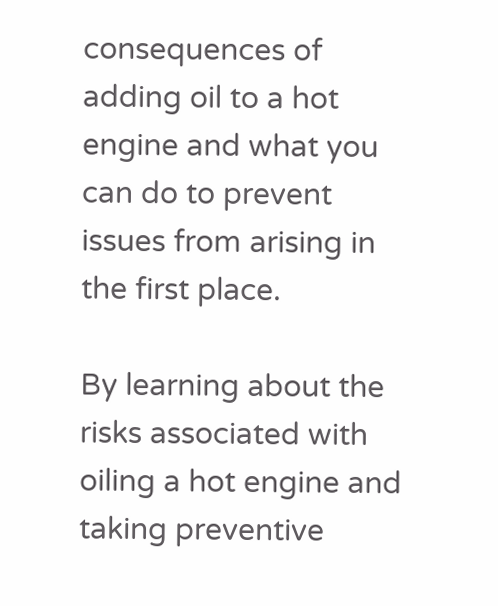consequences of adding oil to a hot engine and what you can do to prevent issues from arising in the first place.

By learning about the risks associated with oiling a hot engine and taking preventive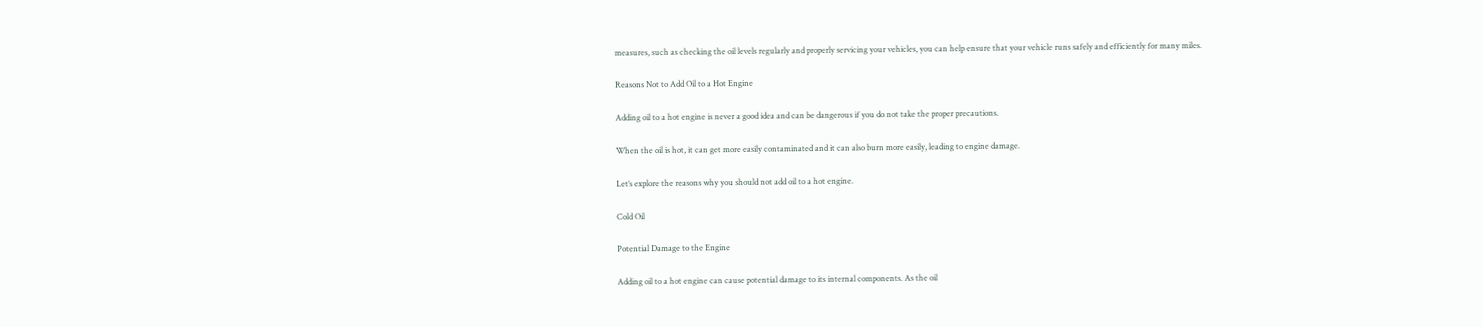measures, such as checking the oil levels regularly and properly servicing your vehicles, you can help ensure that your vehicle runs safely and efficiently for many miles.

Reasons Not to Add Oil to a Hot Engine

Adding oil to a hot engine is never a good idea and can be dangerous if you do not take the proper precautions.

When the oil is hot, it can get more easily contaminated and it can also burn more easily, leading to engine damage.

Let’s explore the reasons why you should not add oil to a hot engine.

Cold Oil

Potential Damage to the Engine

Adding oil to a hot engine can cause potential damage to its internal components. As the oil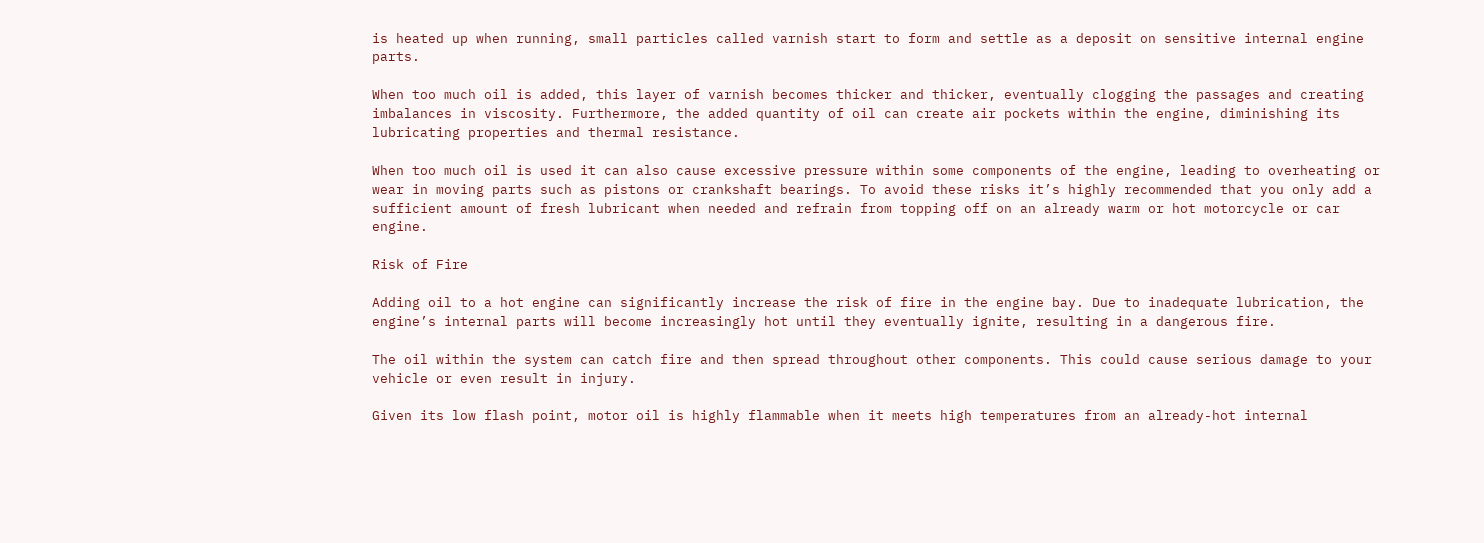is heated up when running, small particles called varnish start to form and settle as a deposit on sensitive internal engine parts.

When too much oil is added, this layer of varnish becomes thicker and thicker, eventually clogging the passages and creating imbalances in viscosity. Furthermore, the added quantity of oil can create air pockets within the engine, diminishing its lubricating properties and thermal resistance.

When too much oil is used it can also cause excessive pressure within some components of the engine, leading to overheating or wear in moving parts such as pistons or crankshaft bearings. To avoid these risks it’s highly recommended that you only add a sufficient amount of fresh lubricant when needed and refrain from topping off on an already warm or hot motorcycle or car engine.

Risk of Fire

Adding oil to a hot engine can significantly increase the risk of fire in the engine bay. Due to inadequate lubrication, the engine’s internal parts will become increasingly hot until they eventually ignite, resulting in a dangerous fire.

The oil within the system can catch fire and then spread throughout other components. This could cause serious damage to your vehicle or even result in injury.

Given its low flash point, motor oil is highly flammable when it meets high temperatures from an already-hot internal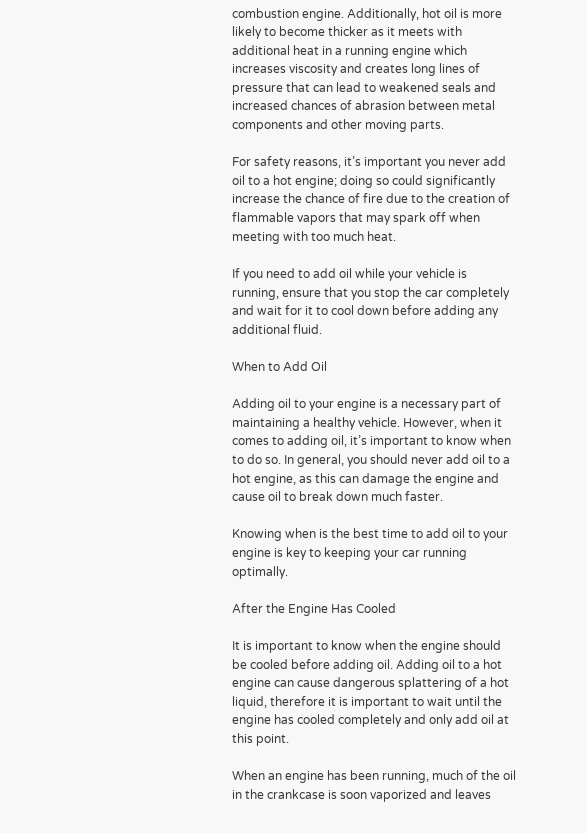combustion engine. Additionally, hot oil is more likely to become thicker as it meets with additional heat in a running engine which increases viscosity and creates long lines of pressure that can lead to weakened seals and increased chances of abrasion between metal components and other moving parts.

For safety reasons, it’s important you never add oil to a hot engine; doing so could significantly increase the chance of fire due to the creation of flammable vapors that may spark off when meeting with too much heat.

If you need to add oil while your vehicle is running, ensure that you stop the car completely and wait for it to cool down before adding any additional fluid.

When to Add Oil

Adding oil to your engine is a necessary part of maintaining a healthy vehicle. However, when it comes to adding oil, it’s important to know when to do so. In general, you should never add oil to a hot engine, as this can damage the engine and cause oil to break down much faster.

Knowing when is the best time to add oil to your engine is key to keeping your car running optimally.

After the Engine Has Cooled

It is important to know when the engine should be cooled before adding oil. Adding oil to a hot engine can cause dangerous splattering of a hot liquid, therefore it is important to wait until the engine has cooled completely and only add oil at this point.

When an engine has been running, much of the oil in the crankcase is soon vaporized and leaves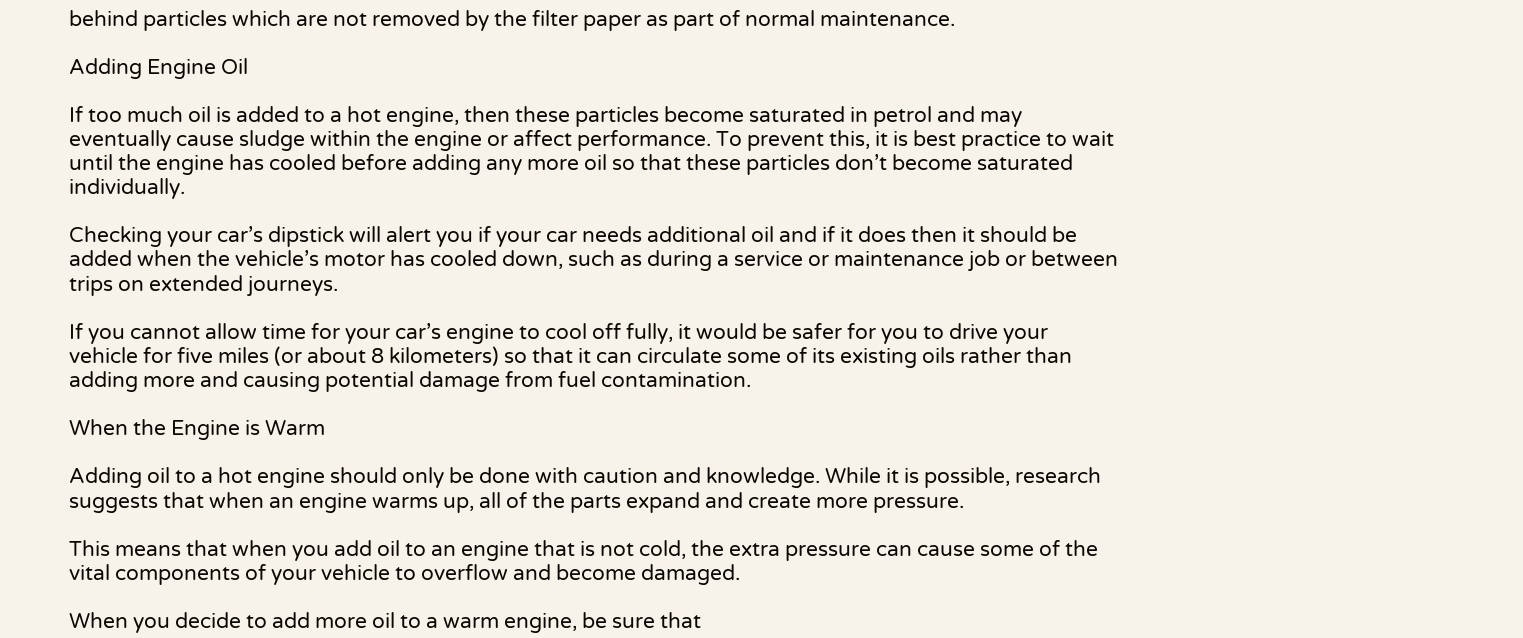behind particles which are not removed by the filter paper as part of normal maintenance.

Adding Engine Oil

If too much oil is added to a hot engine, then these particles become saturated in petrol and may eventually cause sludge within the engine or affect performance. To prevent this, it is best practice to wait until the engine has cooled before adding any more oil so that these particles don’t become saturated individually.

Checking your car’s dipstick will alert you if your car needs additional oil and if it does then it should be added when the vehicle’s motor has cooled down, such as during a service or maintenance job or between trips on extended journeys.

If you cannot allow time for your car’s engine to cool off fully, it would be safer for you to drive your vehicle for five miles (or about 8 kilometers) so that it can circulate some of its existing oils rather than adding more and causing potential damage from fuel contamination.

When the Engine is Warm

Adding oil to a hot engine should only be done with caution and knowledge. While it is possible, research suggests that when an engine warms up, all of the parts expand and create more pressure.

This means that when you add oil to an engine that is not cold, the extra pressure can cause some of the vital components of your vehicle to overflow and become damaged.

When you decide to add more oil to a warm engine, be sure that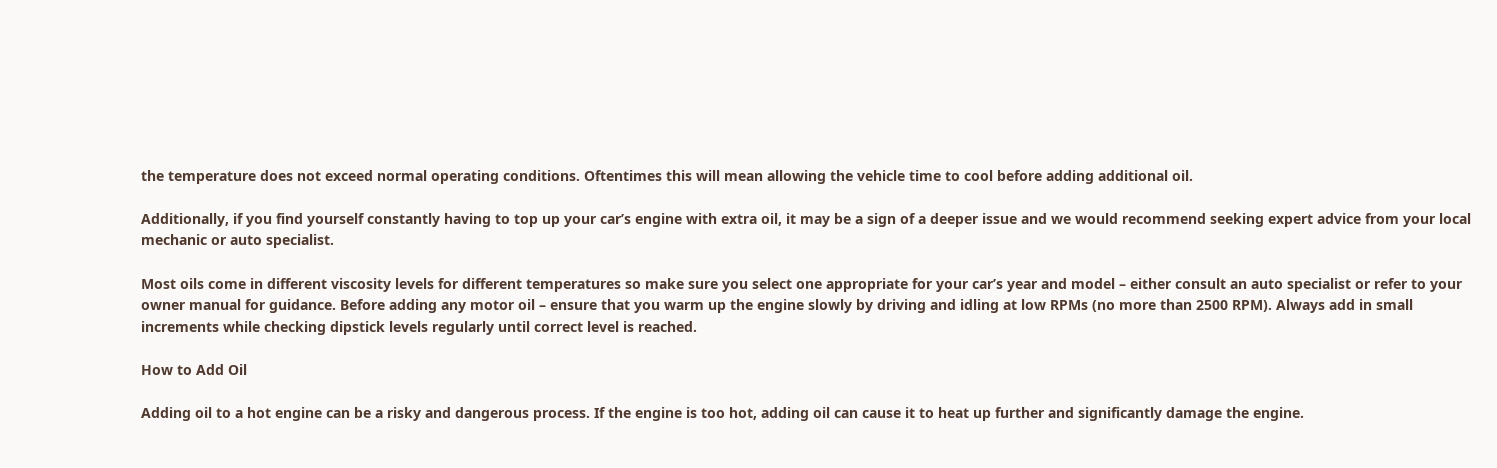the temperature does not exceed normal operating conditions. Oftentimes this will mean allowing the vehicle time to cool before adding additional oil.

Additionally, if you find yourself constantly having to top up your car’s engine with extra oil, it may be a sign of a deeper issue and we would recommend seeking expert advice from your local mechanic or auto specialist.

Most oils come in different viscosity levels for different temperatures so make sure you select one appropriate for your car’s year and model – either consult an auto specialist or refer to your owner manual for guidance. Before adding any motor oil – ensure that you warm up the engine slowly by driving and idling at low RPMs (no more than 2500 RPM). Always add in small increments while checking dipstick levels regularly until correct level is reached.

How to Add Oil

Adding oil to a hot engine can be a risky and dangerous process. If the engine is too hot, adding oil can cause it to heat up further and significantly damage the engine.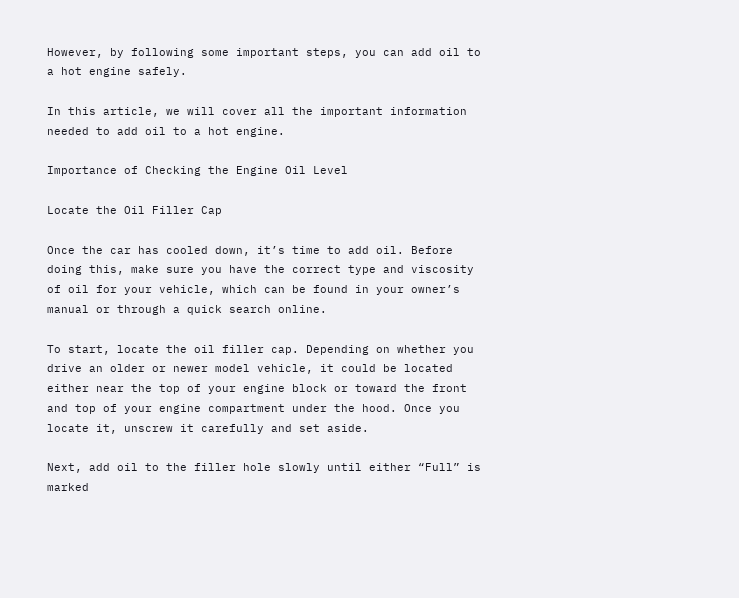However, by following some important steps, you can add oil to a hot engine safely.

In this article, we will cover all the important information needed to add oil to a hot engine.

Importance of Checking the Engine Oil Level

Locate the Oil Filler Cap

Once the car has cooled down, it’s time to add oil. Before doing this, make sure you have the correct type and viscosity of oil for your vehicle, which can be found in your owner’s manual or through a quick search online.

To start, locate the oil filler cap. Depending on whether you drive an older or newer model vehicle, it could be located either near the top of your engine block or toward the front and top of your engine compartment under the hood. Once you locate it, unscrew it carefully and set aside.

Next, add oil to the filler hole slowly until either “Full” is marked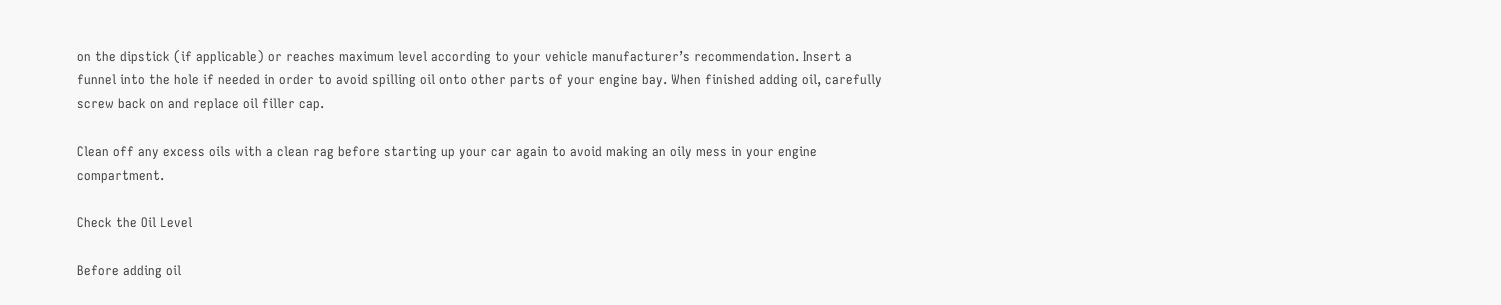on the dipstick (if applicable) or reaches maximum level according to your vehicle manufacturer’s recommendation. Insert a funnel into the hole if needed in order to avoid spilling oil onto other parts of your engine bay. When finished adding oil, carefully screw back on and replace oil filler cap.

Clean off any excess oils with a clean rag before starting up your car again to avoid making an oily mess in your engine compartment.

Check the Oil Level

Before adding oil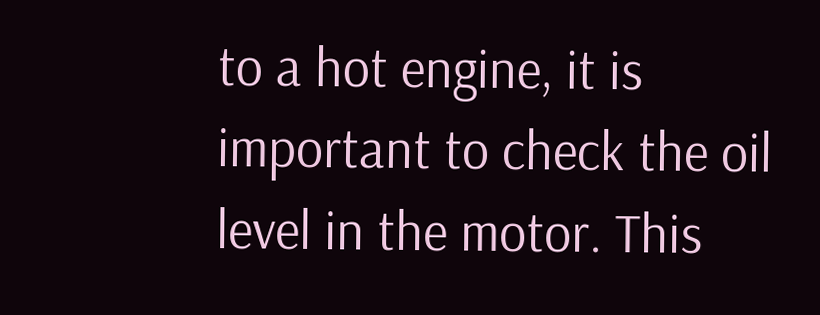to a hot engine, it is important to check the oil level in the motor. This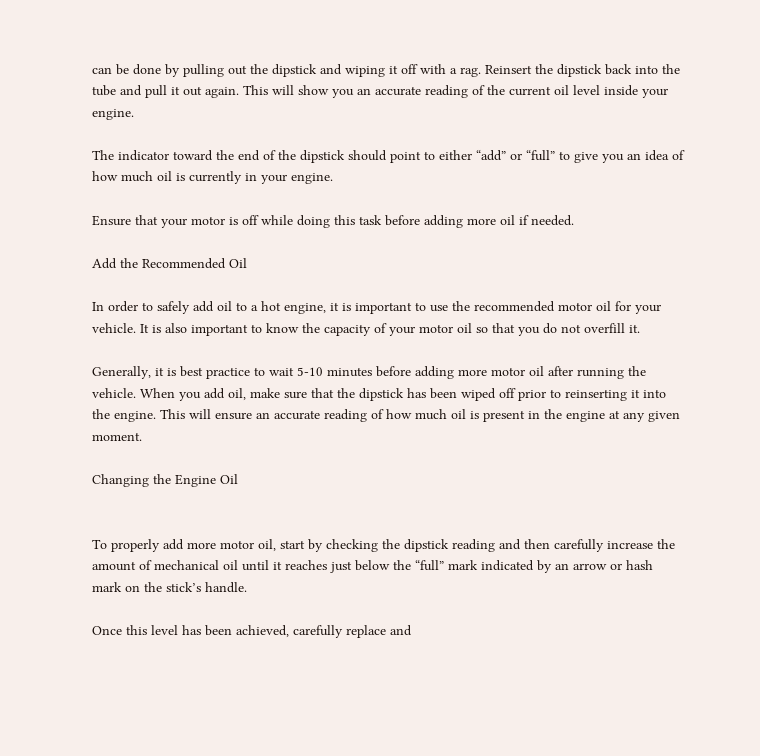can be done by pulling out the dipstick and wiping it off with a rag. Reinsert the dipstick back into the tube and pull it out again. This will show you an accurate reading of the current oil level inside your engine.

The indicator toward the end of the dipstick should point to either “add” or “full” to give you an idea of how much oil is currently in your engine.

Ensure that your motor is off while doing this task before adding more oil if needed.

Add the Recommended Oil

In order to safely add oil to a hot engine, it is important to use the recommended motor oil for your vehicle. It is also important to know the capacity of your motor oil so that you do not overfill it.

Generally, it is best practice to wait 5-10 minutes before adding more motor oil after running the vehicle. When you add oil, make sure that the dipstick has been wiped off prior to reinserting it into the engine. This will ensure an accurate reading of how much oil is present in the engine at any given moment.

Changing the Engine Oil


To properly add more motor oil, start by checking the dipstick reading and then carefully increase the amount of mechanical oil until it reaches just below the “full” mark indicated by an arrow or hash mark on the stick’s handle.

Once this level has been achieved, carefully replace and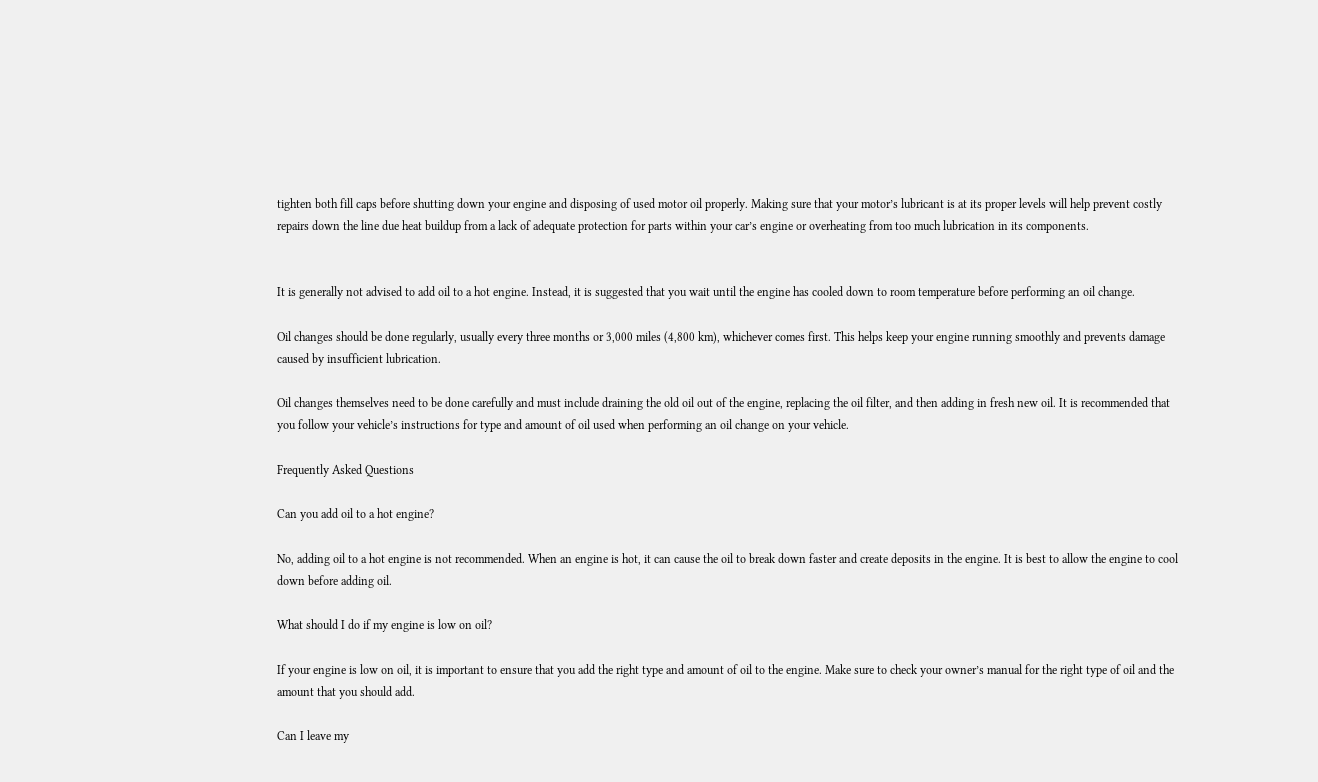tighten both fill caps before shutting down your engine and disposing of used motor oil properly. Making sure that your motor’s lubricant is at its proper levels will help prevent costly repairs down the line due heat buildup from a lack of adequate protection for parts within your car’s engine or overheating from too much lubrication in its components.


It is generally not advised to add oil to a hot engine. Instead, it is suggested that you wait until the engine has cooled down to room temperature before performing an oil change.

Oil changes should be done regularly, usually every three months or 3,000 miles (4,800 km), whichever comes first. This helps keep your engine running smoothly and prevents damage caused by insufficient lubrication.

Oil changes themselves need to be done carefully and must include draining the old oil out of the engine, replacing the oil filter, and then adding in fresh new oil. It is recommended that you follow your vehicle’s instructions for type and amount of oil used when performing an oil change on your vehicle.

Frequently Asked Questions

Can you add oil to a hot engine?

No, adding oil to a hot engine is not recommended. When an engine is hot, it can cause the oil to break down faster and create deposits in the engine. It is best to allow the engine to cool down before adding oil.

What should I do if my engine is low on oil?

If your engine is low on oil, it is important to ensure that you add the right type and amount of oil to the engine. Make sure to check your owner’s manual for the right type of oil and the amount that you should add.

Can I leave my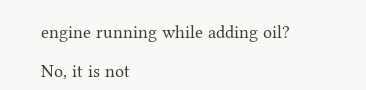engine running while adding oil?

No, it is not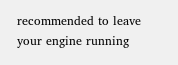recommended to leave your engine running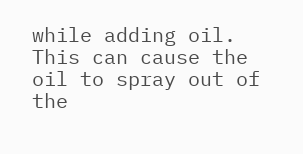while adding oil. This can cause the oil to spray out of the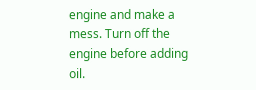engine and make a mess. Turn off the engine before adding oil.